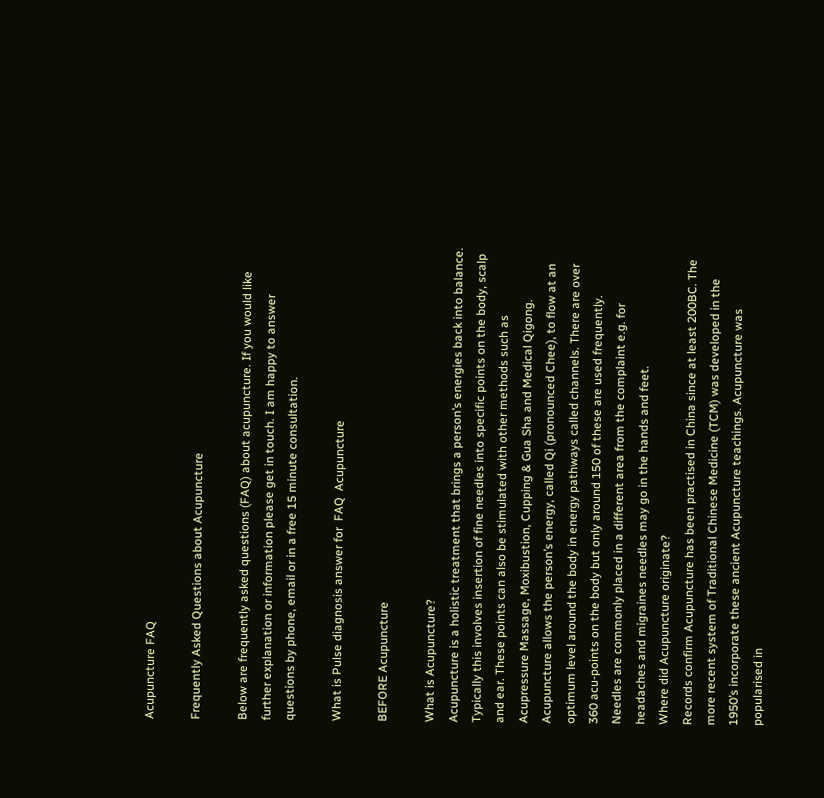Acupuncture FAQ

Frequently Asked Questions about Acupuncture

Below are frequently asked questions (FAQ) about acupuncture. If you would like further explanation or information please get in touch. I am happy to answer questions by phone, email or in a free 15 minute consultation.

What is Pulse diagnosis answer for  FAQ  Acupuncture

BEFORE Acupuncture

What is Acupuncture?
Acupuncture is a holistic treatment that brings a person’s energies back into balance. Typically this involves insertion of fine needles into specific points on the body, scalp and ear. These points can also be stimulated with other methods such as Acupressure Massage, Moxibustion, Cupping & Gua Sha and Medical Qigong. Acupuncture allows the person’s energy, called Qi (pronounced Chee), to flow at an optimum level around the body in energy pathways called channels. There are over 360 acu-points on the body but only around 150 of these are used frequently. Needles are commonly placed in a different area from the complaint e.g. for headaches and migraines needles may go in the hands and feet.
Where did Acupuncture originate?
Records confirm Acupuncture has been practised in China since at least 200BC. The more recent system of Traditional Chinese Medicine (TCM) was developed in the 1950’s incorporate these ancient Acupuncture teachings. Acupuncture was popularised in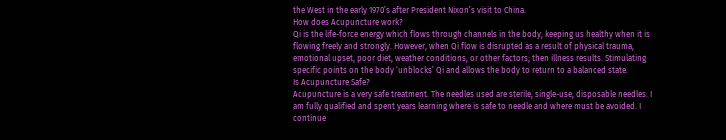the West in the early 1970’s after President Nixon’s visit to China.
How does Acupuncture work?
Qi is the life-force energy which flows through channels in the body, keeping us healthy when it is flowing freely and strongly. However, when Qi flow is disrupted as a result of physical trauma, emotional upset, poor diet, weather conditions, or other factors; then illness results. Stimulating specific points on the body ‘unblocks’ Qi and allows the body to return to a balanced state.
Is Acupuncture Safe?
Acupuncture is a very safe treatment. The needles used are sterile, single-use, disposable needles. I am fully qualified and spent years learning where is safe to needle and where must be avoided. I continue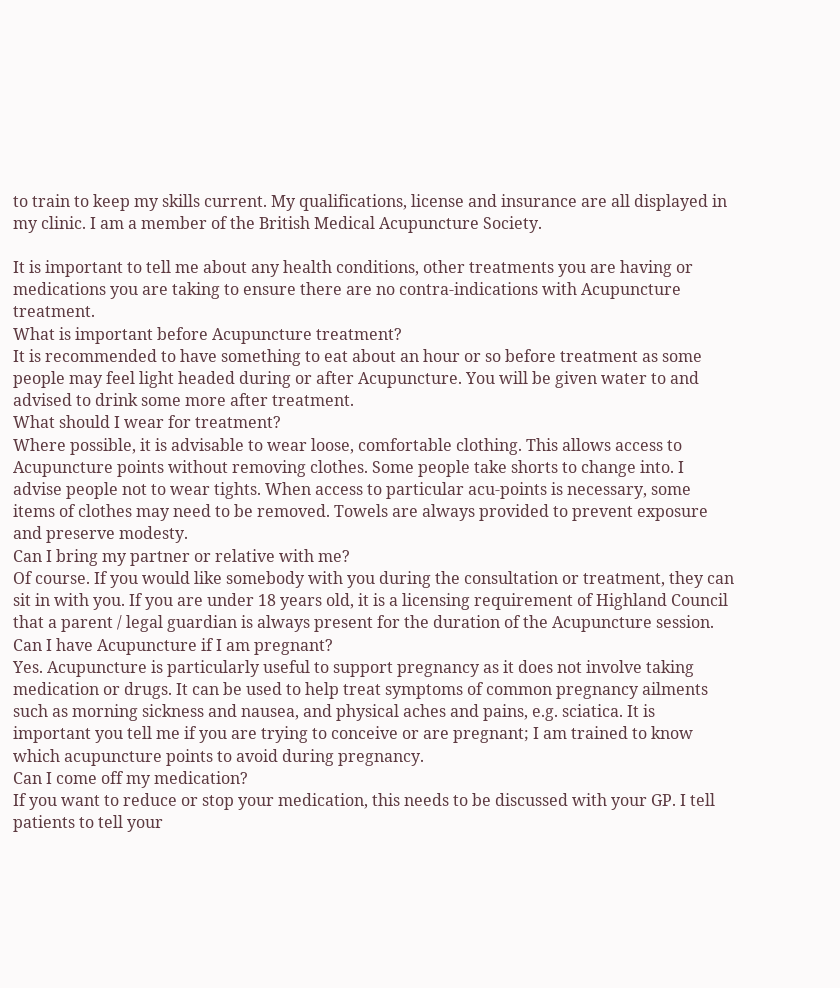to train to keep my skills current. My qualifications, license and insurance are all displayed in my clinic. I am a member of the British Medical Acupuncture Society.

It is important to tell me about any health conditions, other treatments you are having or medications you are taking to ensure there are no contra-indications with Acupuncture treatment.
What is important before Acupuncture treatment?
It is recommended to have something to eat about an hour or so before treatment as some people may feel light headed during or after Acupuncture. You will be given water to and advised to drink some more after treatment.
What should I wear for treatment?
Where possible, it is advisable to wear loose, comfortable clothing. This allows access to Acupuncture points without removing clothes. Some people take shorts to change into. I advise people not to wear tights. When access to particular acu-points is necessary, some items of clothes may need to be removed. Towels are always provided to prevent exposure and preserve modesty.
Can I bring my partner or relative with me?
Of course. If you would like somebody with you during the consultation or treatment, they can sit in with you. If you are under 18 years old, it is a licensing requirement of Highland Council that a parent / legal guardian is always present for the duration of the Acupuncture session.
Can I have Acupuncture if I am pregnant?
Yes. Acupuncture is particularly useful to support pregnancy as it does not involve taking medication or drugs. It can be used to help treat symptoms of common pregnancy ailments such as morning sickness and nausea, and physical aches and pains, e.g. sciatica. It is important you tell me if you are trying to conceive or are pregnant; I am trained to know which acupuncture points to avoid during pregnancy.
Can I come off my medication?
If you want to reduce or stop your medication, this needs to be discussed with your GP. I tell patients to tell your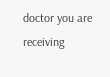doctor you are receiving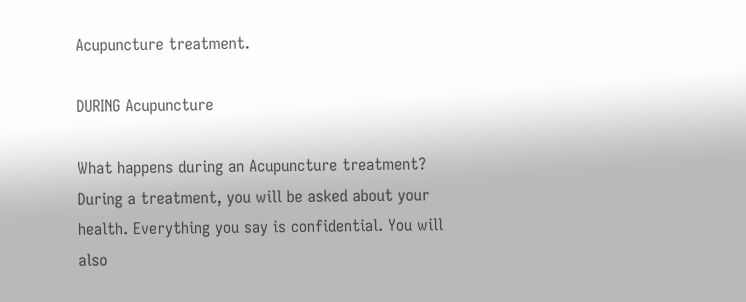Acupuncture treatment.

DURING Acupuncture

What happens during an Acupuncture treatment?
During a treatment, you will be asked about your health. Everything you say is confidential. You will also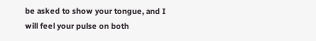be asked to show your tongue, and I will feel your pulse on both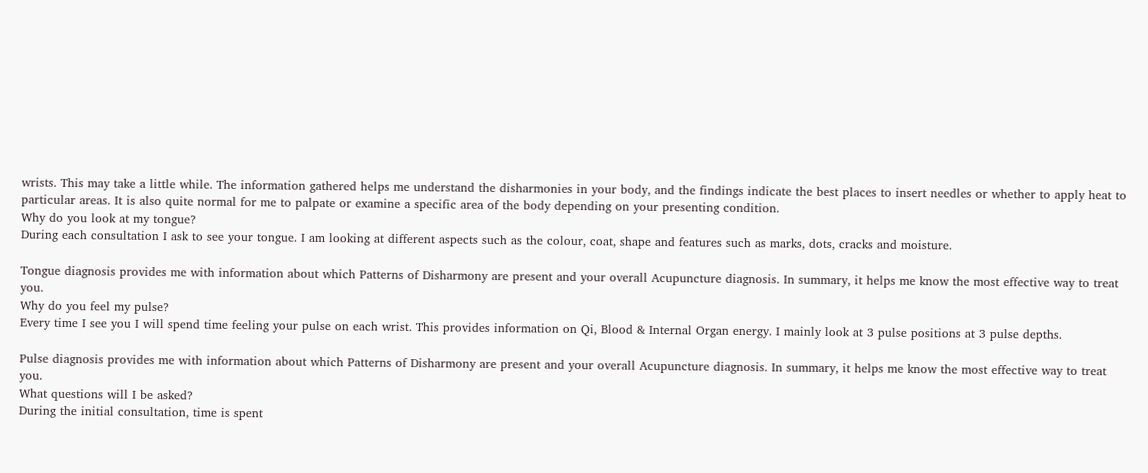wrists. This may take a little while. The information gathered helps me understand the disharmonies in your body, and the findings indicate the best places to insert needles or whether to apply heat to particular areas. It is also quite normal for me to palpate or examine a specific area of the body depending on your presenting condition.
Why do you look at my tongue?
During each consultation I ask to see your tongue. I am looking at different aspects such as the colour, coat, shape and features such as marks, dots, cracks and moisture.

Tongue diagnosis provides me with information about which Patterns of Disharmony are present and your overall Acupuncture diagnosis. In summary, it helps me know the most effective way to treat you.
Why do you feel my pulse?
Every time I see you I will spend time feeling your pulse on each wrist. This provides information on Qi, Blood & Internal Organ energy. I mainly look at 3 pulse positions at 3 pulse depths.

Pulse diagnosis provides me with information about which Patterns of Disharmony are present and your overall Acupuncture diagnosis. In summary, it helps me know the most effective way to treat you.
What questions will I be asked?
During the initial consultation, time is spent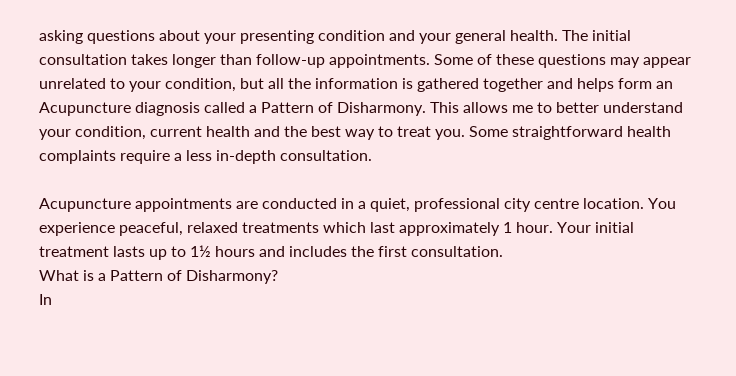asking questions about your presenting condition and your general health. The initial consultation takes longer than follow-up appointments. Some of these questions may appear unrelated to your condition, but all the information is gathered together and helps form an Acupuncture diagnosis called a Pattern of Disharmony. This allows me to better understand your condition, current health and the best way to treat you. Some straightforward health complaints require a less in-depth consultation.

Acupuncture appointments are conducted in a quiet, professional city centre location. You experience peaceful, relaxed treatments which last approximately 1 hour. Your initial treatment lasts up to 1½ hours and includes the first consultation.
What is a Pattern of Disharmony?
In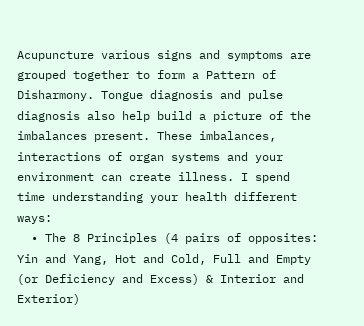Acupuncture various signs and symptoms are grouped together to form a Pattern of Disharmony. Tongue diagnosis and pulse diagnosis also help build a picture of the imbalances present. These imbalances, interactions of organ systems and your environment can create illness. I spend time understanding your health different ways:
  • The 8 Principles (4 pairs of opposites: Yin and Yang, Hot and Cold, Full and Empty (or Deficiency and Excess) & Interior and Exterior)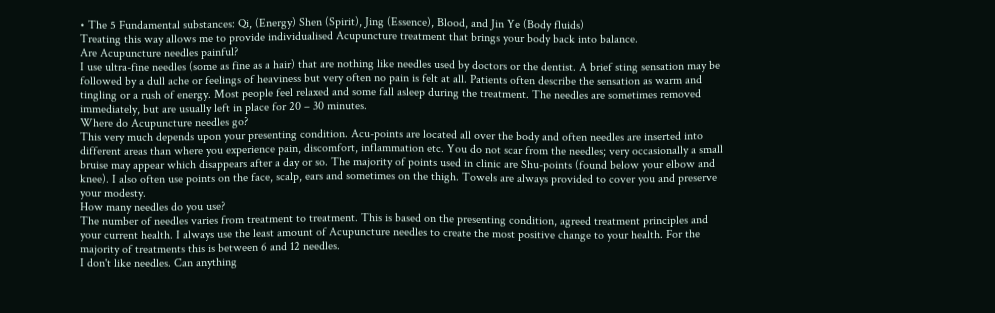• The 5 Fundamental substances: Qi, (Energy) Shen (Spirit), Jing (Essence), Blood, and Jin Ye (Body fluids)
Treating this way allows me to provide individualised Acupuncture treatment that brings your body back into balance.
Are Acupuncture needles painful?
I use ultra-fine needles (some as fine as a hair) that are nothing like needles used by doctors or the dentist. A brief sting sensation may be followed by a dull ache or feelings of heaviness but very often no pain is felt at all. Patients often describe the sensation as warm and tingling or a rush of energy. Most people feel relaxed and some fall asleep during the treatment. The needles are sometimes removed immediately, but are usually left in place for 20 – 30 minutes.
Where do Acupuncture needles go?
This very much depends upon your presenting condition. Acu-points are located all over the body and often needles are inserted into different areas than where you experience pain, discomfort, inflammation etc. You do not scar from the needles; very occasionally a small bruise may appear which disappears after a day or so. The majority of points used in clinic are Shu-points (found below your elbow and knee). I also often use points on the face, scalp, ears and sometimes on the thigh. Towels are always provided to cover you and preserve your modesty.
How many needles do you use?
The number of needles varies from treatment to treatment. This is based on the presenting condition, agreed treatment principles and your current health. I always use the least amount of Acupuncture needles to create the most positive change to your health. For the majority of treatments this is between 6 and 12 needles.
I don't like needles. Can anything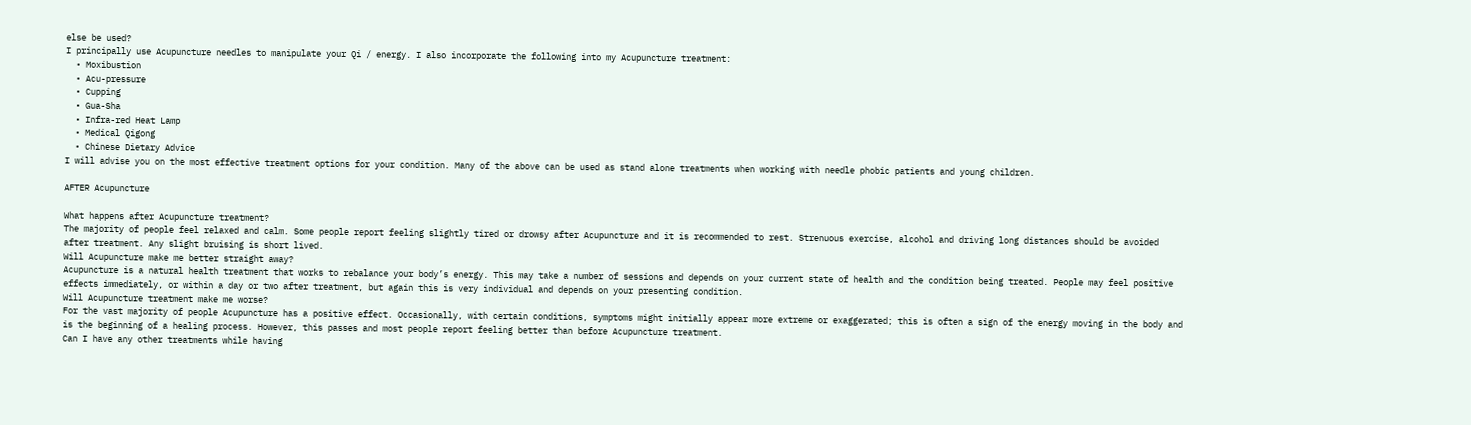else be used?
I principally use Acupuncture needles to manipulate your Qi / energy. I also incorporate the following into my Acupuncture treatment:
  • Moxibustion
  • Acu-pressure
  • Cupping
  • Gua-Sha
  • Infra-red Heat Lamp
  • Medical Qigong
  • Chinese Dietary Advice
I will advise you on the most effective treatment options for your condition. Many of the above can be used as stand alone treatments when working with needle phobic patients and young children.

AFTER Acupuncture

What happens after Acupuncture treatment?
The majority of people feel relaxed and calm. Some people report feeling slightly tired or drowsy after Acupuncture and it is recommended to rest. Strenuous exercise, alcohol and driving long distances should be avoided after treatment. Any slight bruising is short lived.
Will Acupuncture make me better straight away?
Acupuncture is a natural health treatment that works to rebalance your body’s energy. This may take a number of sessions and depends on your current state of health and the condition being treated. People may feel positive effects immediately, or within a day or two after treatment, but again this is very individual and depends on your presenting condition.
Will Acupuncture treatment make me worse?
For the vast majority of people Acupuncture has a positive effect. Occasionally, with certain conditions, symptoms might initially appear more extreme or exaggerated; this is often a sign of the energy moving in the body and is the beginning of a healing process. However, this passes and most people report feeling better than before Acupuncture treatment.
Can I have any other treatments while having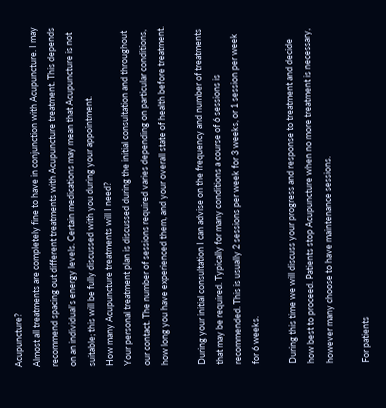Acupuncture?
Almost all treatments are completely fine to have in conjunction with Acupuncture. I may recommend spacing out different treatments with Acupuncture treatment. This depends on an individual’s energy levels. Certain medications may mean that Acupuncture is not suitable; this will be fully discussed with you during your appointment.
How many Acupuncture treatments will I need?
Your personal treatment plan is discussed during the initial consultation and throughout our contact. The number of sessions required varies depending on particular conditions, how long you have experienced them, and your overall state of health before treatment.

During your initial consultation I can advise on the frequency and number of treatments that may be required. Typically for many conditions a course of 6 sessions is recommended. This is usually 2 sessions per week for 3 weeks, or 1 session per week for 6 weeks.

During this time we will discuss your progress and response to treatment and decide how best to proceed. Patients stop Acupuncture when no more treatment is necessary, however many choose to have maintenance sessions.

For patients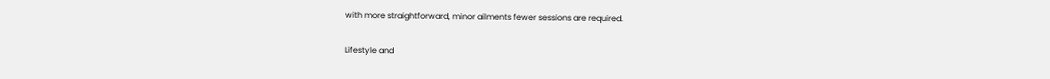with more straightforward, minor ailments fewer sessions are required.

Lifestyle and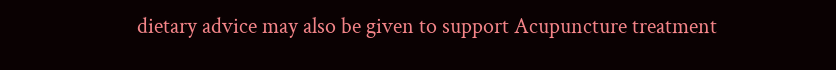dietary advice may also be given to support Acupuncture treatment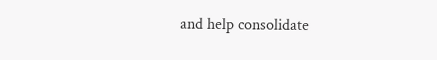and help consolidate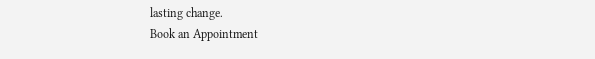lasting change.
Book an Appointment